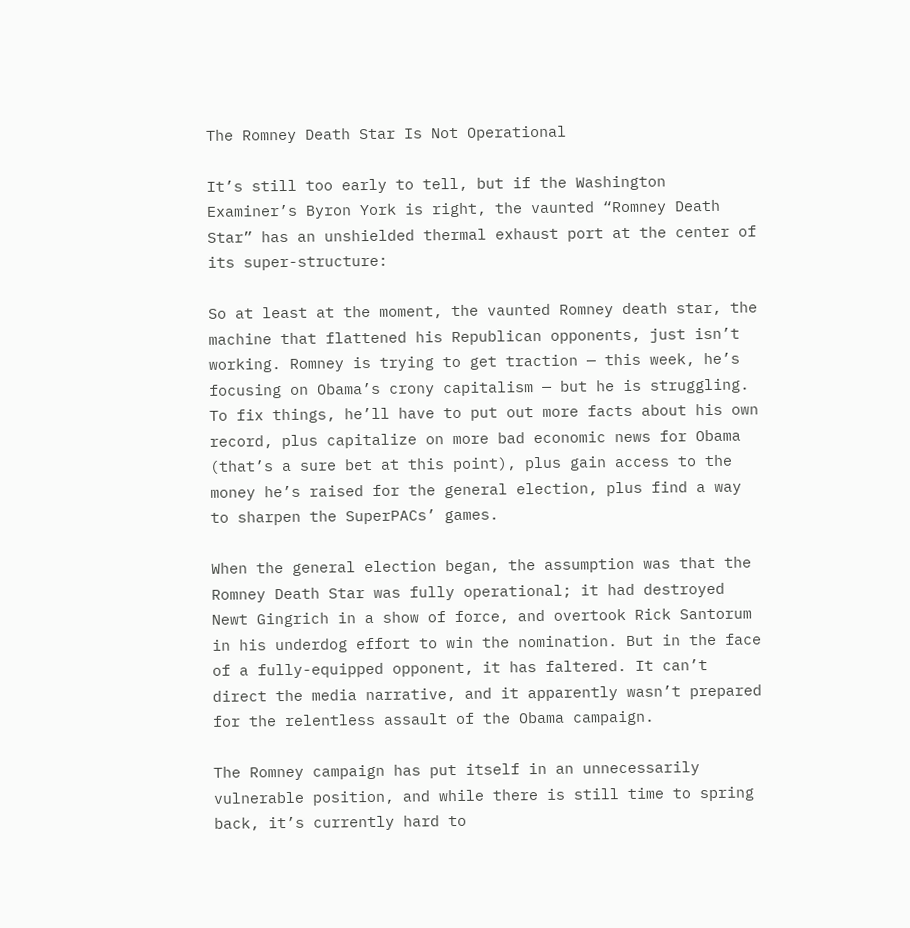The Romney Death Star Is Not Operational

It’s still too early to tell, but if the Washington Examiner’s Byron York is right, the vaunted “Romney Death Star” has an unshielded thermal exhaust port at the center of its super-structure:

So at least at the moment, the vaunted Romney death star, the machine that flattened his Republican opponents, just isn’t working. Romney is trying to get traction — this week, he’s focusing on Obama’s crony capitalism — but he is struggling. To fix things, he’ll have to put out more facts about his own record, plus capitalize on more bad economic news for Obama (that’s a sure bet at this point), plus gain access to the money he’s raised for the general election, plus find a way to sharpen the SuperPACs’ games.

When the general election began, the assumption was that the Romney Death Star was fully operational; it had destroyed Newt Gingrich in a show of force, and overtook Rick Santorum in his underdog effort to win the nomination. But in the face of a fully-equipped opponent, it has faltered. It can’t direct the media narrative, and it apparently wasn’t prepared for the relentless assault of the Obama campaign.

The Romney campaign has put itself in an unnecessarily vulnerable position, and while there is still time to spring back, it’s currently hard to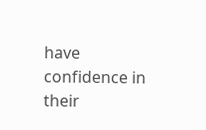have confidence in their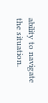ability to navigate the situation.